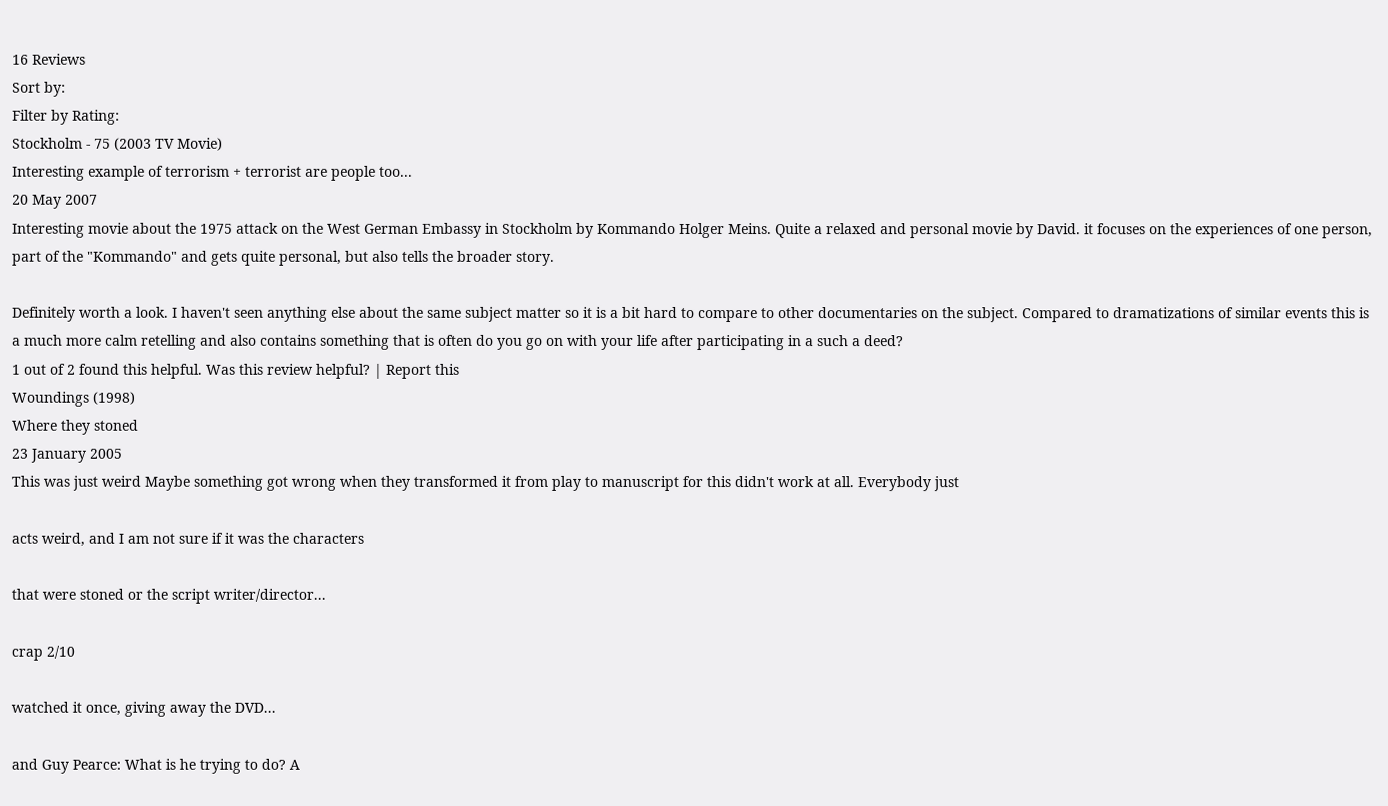16 Reviews
Sort by:
Filter by Rating:
Stockholm - 75 (2003 TV Movie)
Interesting example of terrorism + terrorist are people too...
20 May 2007
Interesting movie about the 1975 attack on the West German Embassy in Stockholm by Kommando Holger Meins. Quite a relaxed and personal movie by David. it focuses on the experiences of one person, part of the "Kommando" and gets quite personal, but also tells the broader story.

Definitely worth a look. I haven't seen anything else about the same subject matter so it is a bit hard to compare to other documentaries on the subject. Compared to dramatizations of similar events this is a much more calm retelling and also contains something that is often do you go on with your life after participating in a such a deed?
1 out of 2 found this helpful. Was this review helpful? | Report this
Woundings (1998)
Where they stoned
23 January 2005
This was just weird Maybe something got wrong when they transformed it from play to manuscript for this didn't work at all. Everybody just

acts weird, and I am not sure if it was the characters

that were stoned or the script writer/director...

crap 2/10

watched it once, giving away the DVD...

and Guy Pearce: What is he trying to do? A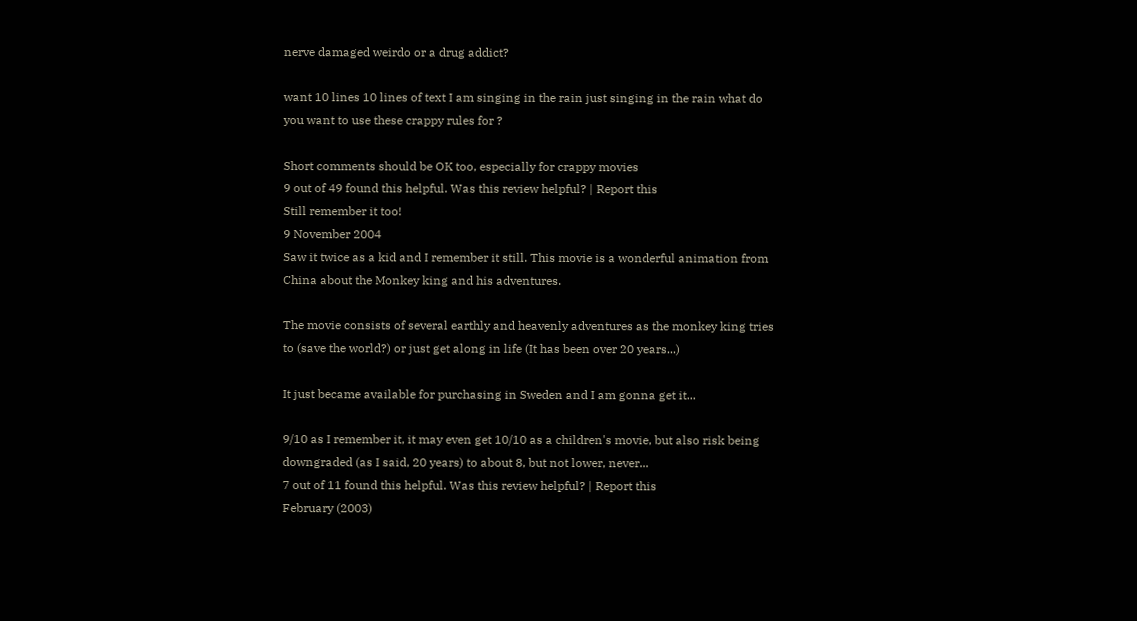nerve damaged weirdo or a drug addict?

want 10 lines 10 lines of text I am singing in the rain just singing in the rain what do you want to use these crappy rules for ?

Short comments should be OK too, especially for crappy movies
9 out of 49 found this helpful. Was this review helpful? | Report this
Still remember it too!
9 November 2004
Saw it twice as a kid and I remember it still. This movie is a wonderful animation from China about the Monkey king and his adventures.

The movie consists of several earthly and heavenly adventures as the monkey king tries to (save the world?) or just get along in life (It has been over 20 years...)

It just became available for purchasing in Sweden and I am gonna get it...

9/10 as I remember it, it may even get 10/10 as a children's movie, but also risk being downgraded (as I said, 20 years) to about 8, but not lower, never...
7 out of 11 found this helpful. Was this review helpful? | Report this
February (2003)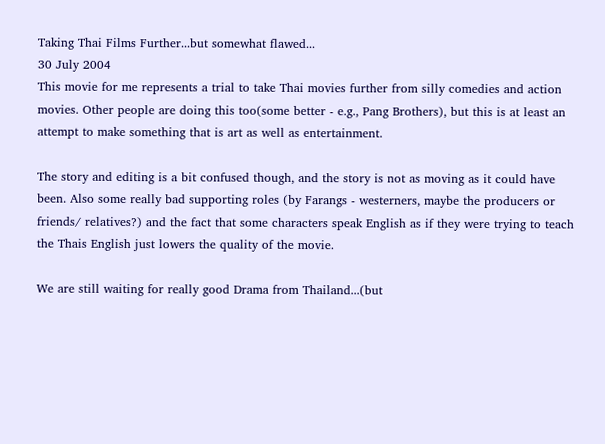Taking Thai Films Further...but somewhat flawed...
30 July 2004
This movie for me represents a trial to take Thai movies further from silly comedies and action movies. Other people are doing this too(some better - e.g., Pang Brothers), but this is at least an attempt to make something that is art as well as entertainment.

The story and editing is a bit confused though, and the story is not as moving as it could have been. Also some really bad supporting roles (by Farangs - westerners, maybe the producers or friends/ relatives?) and the fact that some characters speak English as if they were trying to teach the Thais English just lowers the quality of the movie.

We are still waiting for really good Drama from Thailand...(but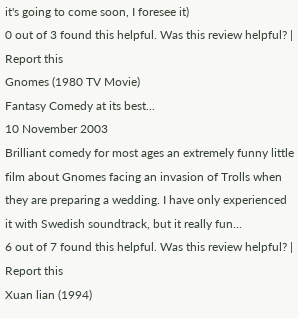it's going to come soon, I foresee it)
0 out of 3 found this helpful. Was this review helpful? | Report this
Gnomes (1980 TV Movie)
Fantasy Comedy at its best...
10 November 2003
Brilliant comedy for most ages an extremely funny little film about Gnomes facing an invasion of Trolls when they are preparing a wedding. I have only experienced it with Swedish soundtrack, but it really fun...
6 out of 7 found this helpful. Was this review helpful? | Report this
Xuan lian (1994)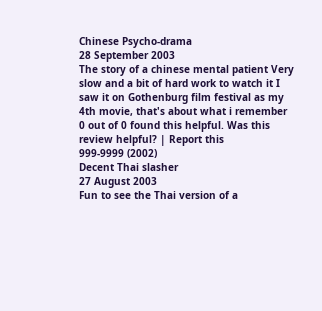Chinese Psycho-drama
28 September 2003
The story of a chinese mental patient Very slow and a bit of hard work to watch it I saw it on Gothenburg film festival as my 4th movie, that's about what i remember
0 out of 0 found this helpful. Was this review helpful? | Report this
999-9999 (2002)
Decent Thai slasher
27 August 2003
Fun to see the Thai version of a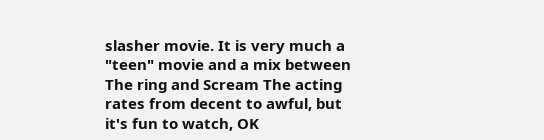slasher movie. It is very much a "teen" movie and a mix between The ring and Scream The acting rates from decent to awful, but it's fun to watch, OK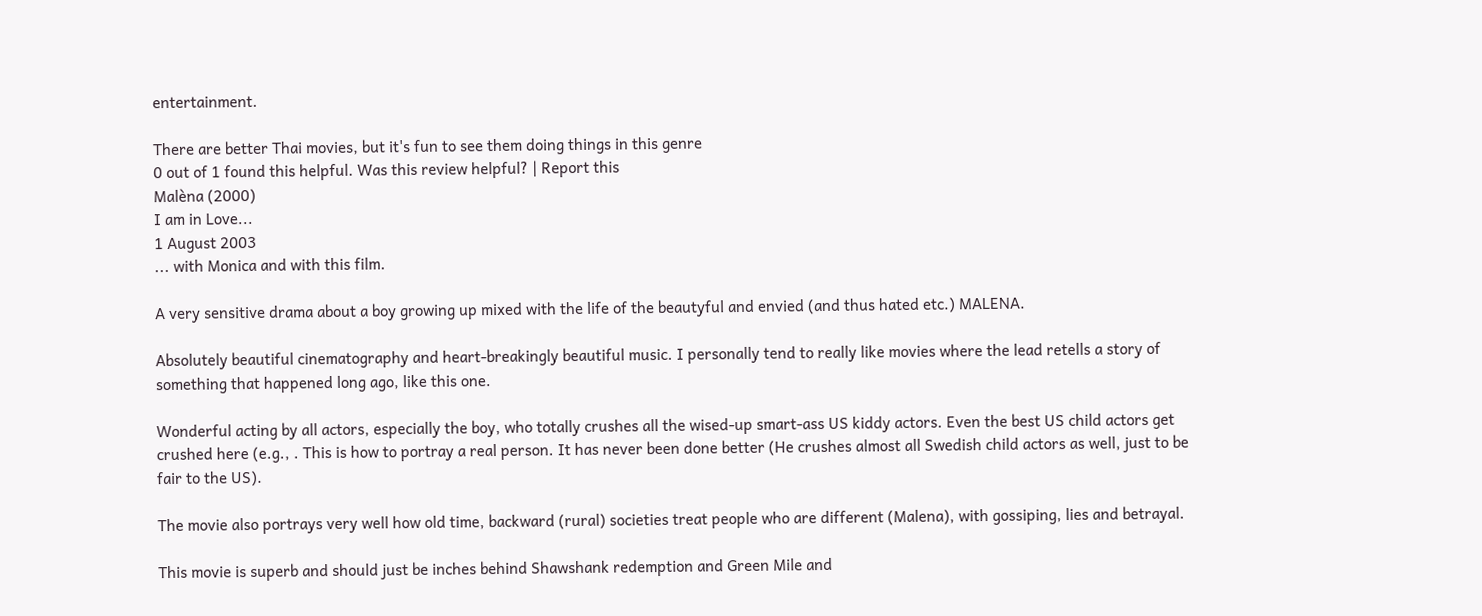entertainment.

There are better Thai movies, but it's fun to see them doing things in this genre
0 out of 1 found this helpful. Was this review helpful? | Report this
Malèna (2000)
I am in Love...
1 August 2003
... with Monica and with this film.

A very sensitive drama about a boy growing up mixed with the life of the beautyful and envied (and thus hated etc.) MALENA.

Absolutely beautiful cinematography and heart-breakingly beautiful music. I personally tend to really like movies where the lead retells a story of something that happened long ago, like this one.

Wonderful acting by all actors, especially the boy, who totally crushes all the wised-up smart-ass US kiddy actors. Even the best US child actors get crushed here (e.g., . This is how to portray a real person. It has never been done better (He crushes almost all Swedish child actors as well, just to be fair to the US).

The movie also portrays very well how old time, backward (rural) societies treat people who are different (Malena), with gossiping, lies and betrayal.

This movie is superb and should just be inches behind Shawshank redemption and Green Mile and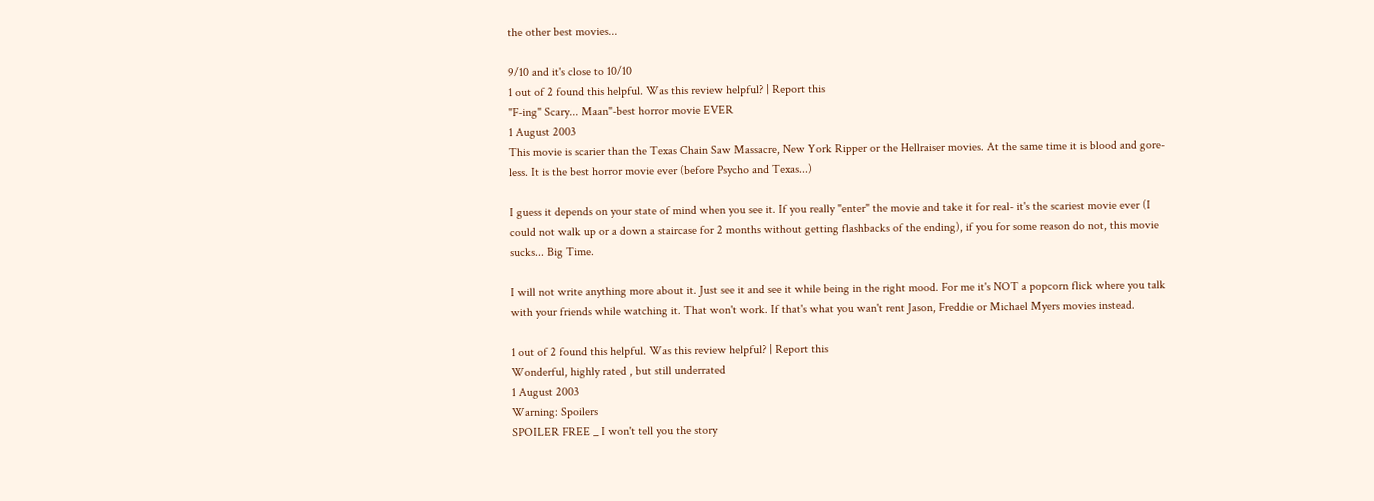the other best movies...

9/10 and it's close to 10/10
1 out of 2 found this helpful. Was this review helpful? | Report this
"F-ing" Scary... Maan"-best horror movie EVER
1 August 2003
This movie is scarier than the Texas Chain Saw Massacre, New York Ripper or the Hellraiser movies. At the same time it is blood and gore-less. It is the best horror movie ever (before Psycho and Texas...)

I guess it depends on your state of mind when you see it. If you really "enter" the movie and take it for real- it's the scariest movie ever (I could not walk up or a down a staircase for 2 months without getting flashbacks of the ending), if you for some reason do not, this movie sucks... Big Time.

I will not write anything more about it. Just see it and see it while being in the right mood. For me it's NOT a popcorn flick where you talk with your friends while watching it. That won't work. If that's what you wan't rent Jason, Freddie or Michael Myers movies instead.

1 out of 2 found this helpful. Was this review helpful? | Report this
Wonderful, highly rated , but still underrated
1 August 2003
Warning: Spoilers
SPOILER FREE _ I won't tell you the story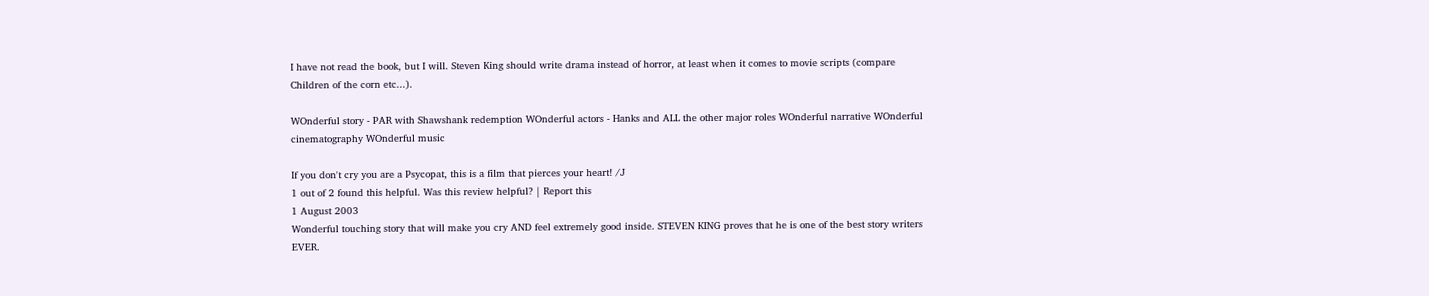I have not read the book, but I will. Steven King should write drama instead of horror, at least when it comes to movie scripts (compare Children of the corn etc...).

WOnderful story - PAR with Shawshank redemption WOnderful actors - Hanks and ALL the other major roles WOnderful narrative WOnderful cinematography WOnderful music

If you don't cry you are a Psycopat, this is a film that pierces your heart! /J
1 out of 2 found this helpful. Was this review helpful? | Report this
1 August 2003
Wonderful touching story that will make you cry AND feel extremely good inside. STEVEN KING proves that he is one of the best story writers EVER.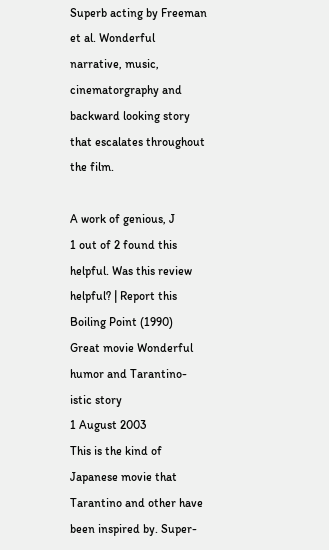Superb acting by Freeman et al. Wonderful narrative, music, cinematorgraphy and backward looking story that escalates throughout the film.

A work of genious, J
1 out of 2 found this helpful. Was this review helpful? | Report this
Boiling Point (1990)
Great movie Wonderful humor and Tarantino-istic story
1 August 2003
This is the kind of Japanese movie that Tarantino and other have been inspired by. Super-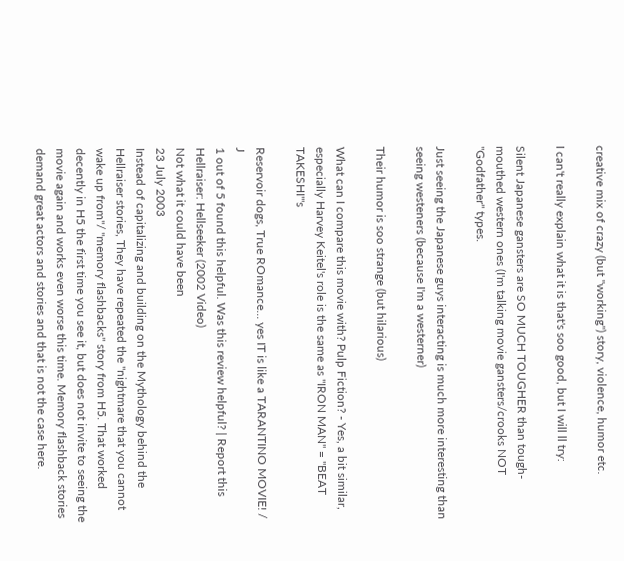creative mix of crazy (but "working") story, violence, humor etc.

I can't really explain what it is that's soo good, but I will ll try:

Silent Japanese gansters are SO MUCH TOUGHER than tough-mouthed western ones (I'm talking movie gansters/crooks NOT "Godfather" types.

Just seeing the Japanese guys interacting is much more interesting than seeing westeners (because I'm a westerner)

Their humor is soo strange (but hilarious)

What can I compare this movie with? Pulp Fiction? - Yes, a bit similar, especially Harvey Keitel's role is the same as "IRON MAN" = "BEAT TAKESHI"'s

Reservoir dogs, True ROmance... yes IT is like a TARANTINO MOVIE! / J
1 out of 5 found this helpful. Was this review helpful? | Report this
Hellraiser: Hellseeker (2002 Video)
Not what it could have been
23 July 2003
Instead of capitalizing and building on the Mythology behind the Hellraiser stories, They have repeated the "nightmare that you cannot wake up from"/ "memory flashbacks" story from H5. That worked decently in H5 the first time you see it, but does not invite to seeing the movie again and works even worse this time. Memory flashback stories demand great actors and stories and that is not the case here.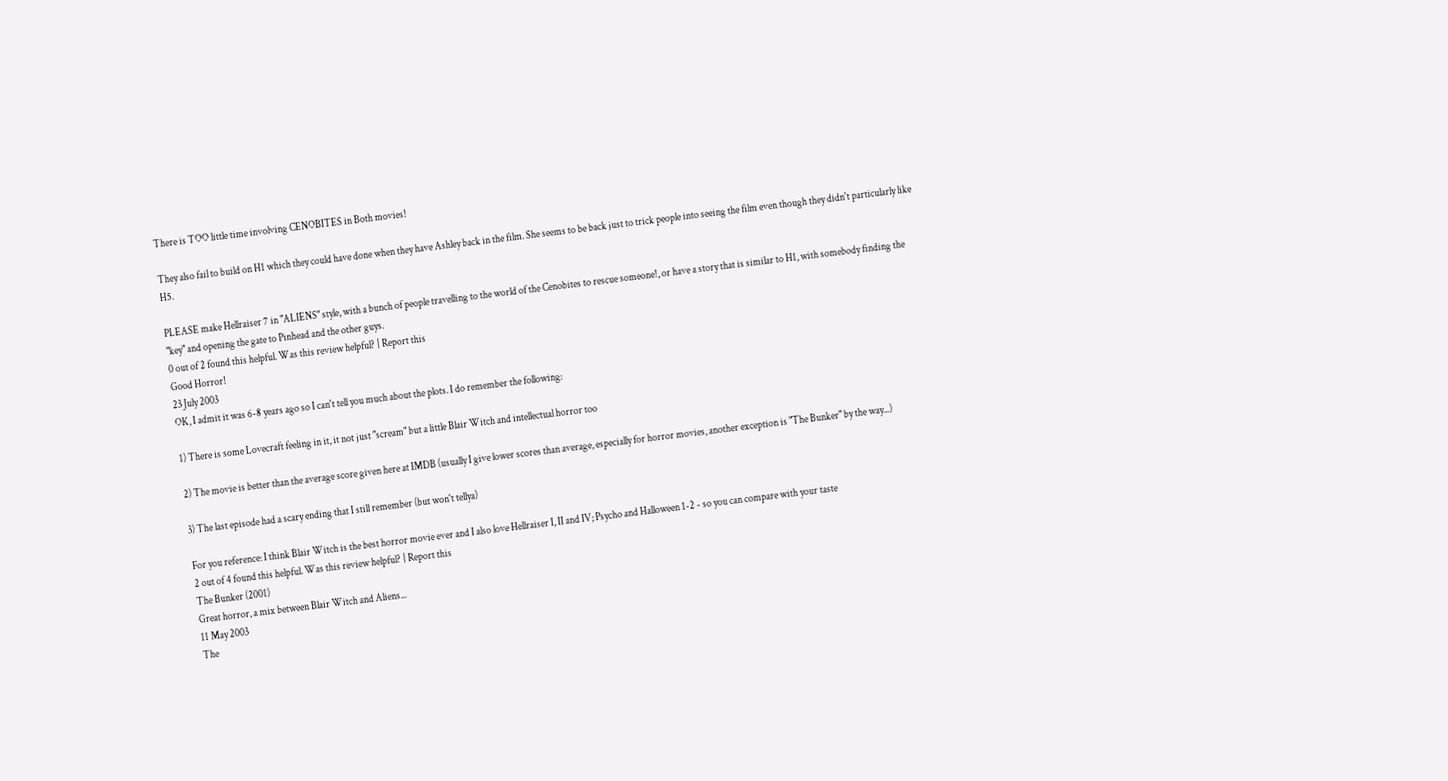There is TOO little time involving CENOBITES in Both movies!

They also fail to build on H1 which they could have done when they have Ashley back in the film. She seems to be back just to trick people into seeing the film even though they didn't particularly like H5.

PLEASE make Hellraiser 7 in "ALIENS" style, with a bunch of people travelling to the world of the Cenobites to rescue someone!, or have a story that is similar to H1, with somebody finding the "key" and opening the gate to Pinhead and the other guys.
0 out of 2 found this helpful. Was this review helpful? | Report this
Good Horror!
23 July 2003
OK, I admit it was 6-8 years ago so I can't tell you much about the plots. I do remember the following:

1) There is some Lovecraft feeling in it, it not just "scream" but a little Blair Witch and intellectual horror too

2) The movie is better than the average score given here at IMDB (usually I give lower scores than average, especially for horror movies, another exception is "The Bunker" by the way...)

3) The last episode had a scary ending that I still remember (but won't tellya)

For you reference: I think Blair Witch is the best horror movie ever and I also love Hellraiser I, II and IV; Psycho and Halloween 1-2 - so you can compare with your taste
2 out of 4 found this helpful. Was this review helpful? | Report this
The Bunker (2001)
Great horror, a mix between Blair Witch and Aliens...
11 May 2003
The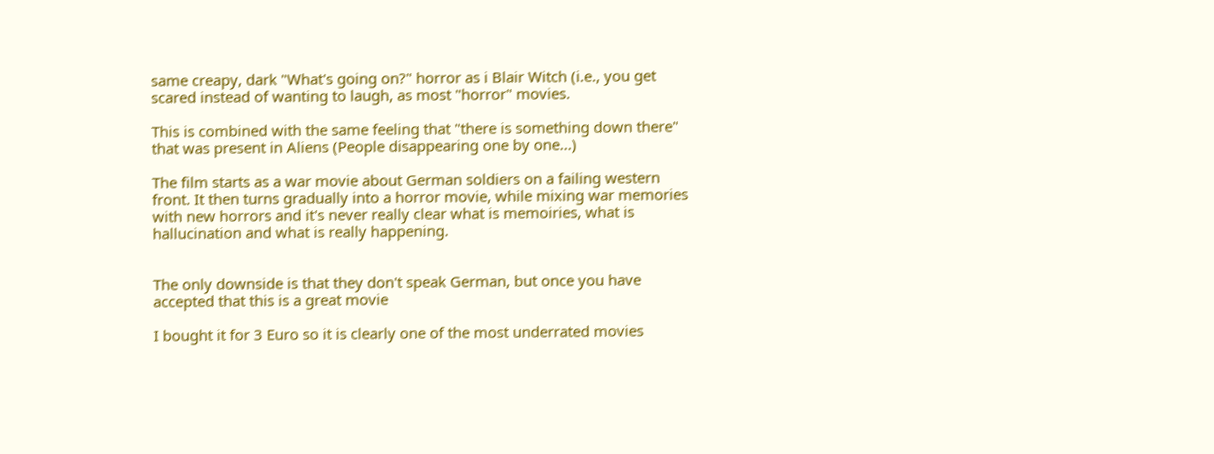same creapy, dark "What's going on?" horror as i Blair Witch (i.e., you get scared instead of wanting to laugh, as most "horror" movies.

This is combined with the same feeling that "there is something down there" that was present in Aliens (People disappearing one by one...)

The film starts as a war movie about German soldiers on a failing western front. It then turns gradually into a horror movie, while mixing war memories with new horrors and it's never really clear what is memoiries, what is hallucination and what is really happening.


The only downside is that they don't speak German, but once you have accepted that this is a great movie

I bought it for 3 Euro so it is clearly one of the most underrated movies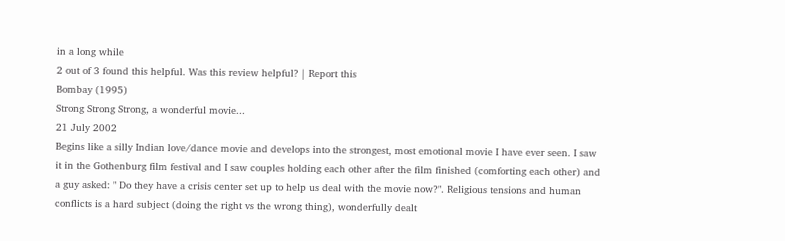in a long while
2 out of 3 found this helpful. Was this review helpful? | Report this
Bombay (1995)
Strong Strong Strong, a wonderful movie...
21 July 2002
Begins like a silly Indian love/dance movie and develops into the strongest, most emotional movie I have ever seen. I saw it in the Gothenburg film festival and I saw couples holding each other after the film finished (comforting each other) and a guy asked: " Do they have a crisis center set up to help us deal with the movie now?". Religious tensions and human conflicts is a hard subject (doing the right vs the wrong thing), wonderfully dealt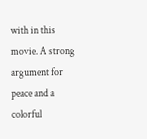with in this movie. A strong argument for peace and a colorful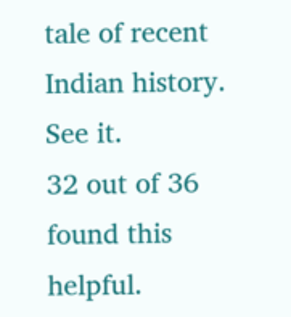tale of recent Indian history. See it.
32 out of 36 found this helpful.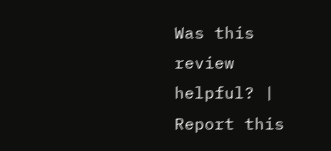Was this review helpful? | Report this